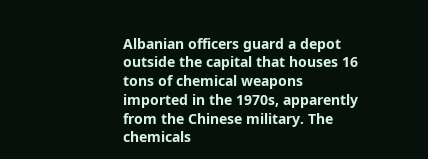Albanian officers guard a depot outside the capital that houses 16 tons of chemical weapons imported in the 1970s, apparently from the Chinese military. The chemicals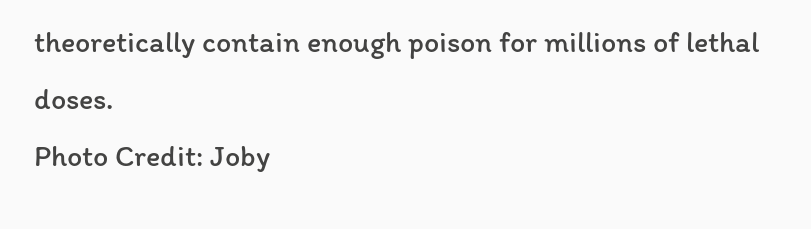theoretically contain enough poison for millions of lethal doses.
Photo Credit: Joby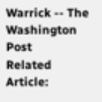Warrick -- The Washington Post
Related Article: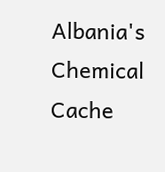Albania's Chemical Cache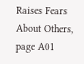Raises Fears About Others, page A01